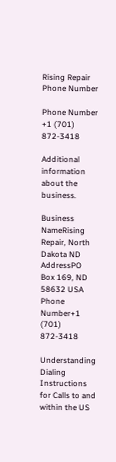Rising Repair Phone Number

Phone Number
+1 (701) 872-3418

Additional information about the business.

Business NameRising Repair, North Dakota ND
AddressPO Box 169, ND 58632 USA
Phone Number+1 (701) 872-3418

Understanding Dialing Instructions for Calls to and within the US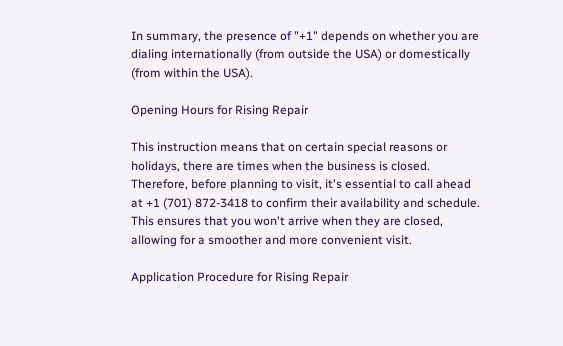In summary, the presence of "+1" depends on whether you are dialing internationally (from outside the USA) or domestically (from within the USA).

Opening Hours for Rising Repair

This instruction means that on certain special reasons or holidays, there are times when the business is closed. Therefore, before planning to visit, it's essential to call ahead at +1 (701) 872-3418 to confirm their availability and schedule. This ensures that you won't arrive when they are closed, allowing for a smoother and more convenient visit.

Application Procedure for Rising Repair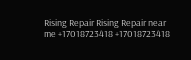Rising Repair Rising Repair near me +17018723418 +17018723418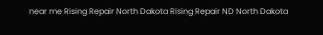near me Rising Repair North Dakota Rising Repair ND North Dakota